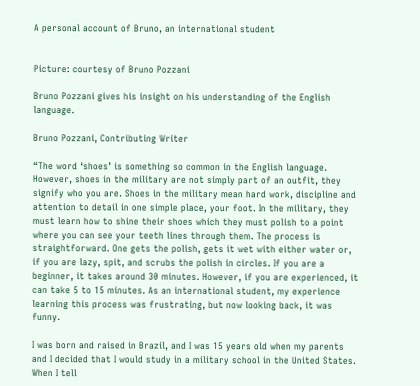A personal account of Bruno, an international student


Picture: courtesy of Bruno Pozzani

Bruno Pozzani gives his insight on his understanding of the English language.

Bruno Pozzani, Contributing Writer

“The word ‘shoes’ is something so common in the English language. However, shoes in the military are not simply part of an outfit, they signify who you are. Shoes in the military mean hard work, discipline and attention to detail in one simple place, your foot. In the military, they must learn how to shine their shoes which they must polish to a point where you can see your teeth lines through them. The process is straightforward. One gets the polish, gets it wet with either water or, if you are lazy, spit, and scrubs the polish in circles. If you are a beginner, it takes around 30 minutes. However, if you are experienced, it can take 5 to 15 minutes. As an international student, my experience learning this process was frustrating, but now looking back, it was funny.

I was born and raised in Brazil, and I was 15 years old when my parents and I decided that I would study in a military school in the United States. When I tell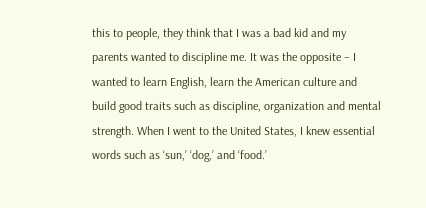this to people, they think that I was a bad kid and my parents wanted to discipline me. It was the opposite – I wanted to learn English, learn the American culture and build good traits such as discipline, organization and mental strength. When I went to the United States, I knew essential words such as ‘sun,’ ‘dog,’ and ‘food.’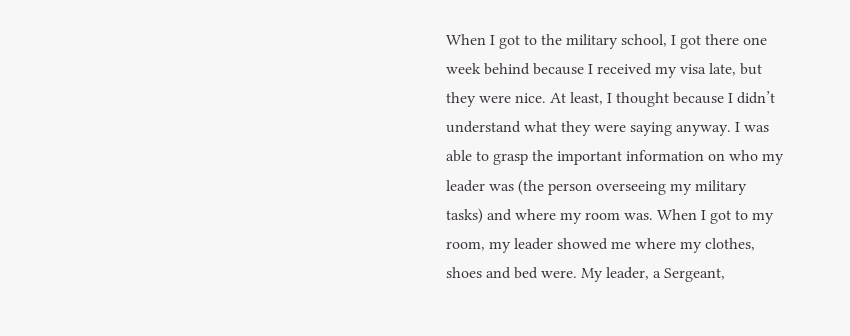When I got to the military school, I got there one week behind because I received my visa late, but they were nice. At least, I thought because I didn’t understand what they were saying anyway. I was able to grasp the important information on who my leader was (the person overseeing my military tasks) and where my room was. When I got to my room, my leader showed me where my clothes, shoes and bed were. My leader, a Sergeant,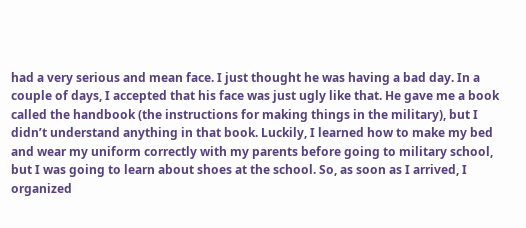had a very serious and mean face. I just thought he was having a bad day. In a couple of days, I accepted that his face was just ugly like that. He gave me a book called the handbook (the instructions for making things in the military), but I didn’t understand anything in that book. Luckily, I learned how to make my bed and wear my uniform correctly with my parents before going to military school, but I was going to learn about shoes at the school. So, as soon as I arrived, I organized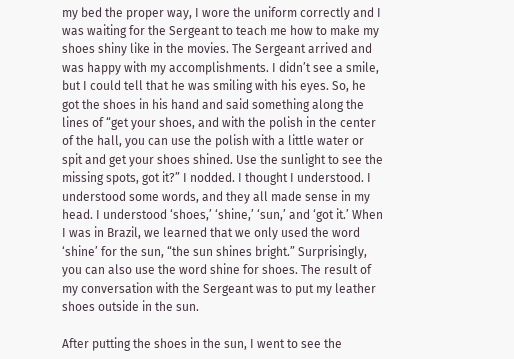my bed the proper way, I wore the uniform correctly and I was waiting for the Sergeant to teach me how to make my shoes shiny like in the movies. The Sergeant arrived and was happy with my accomplishments. I didn’t see a smile, but I could tell that he was smiling with his eyes. So, he got the shoes in his hand and said something along the lines of “get your shoes, and with the polish in the center of the hall, you can use the polish with a little water or spit and get your shoes shined. Use the sunlight to see the missing spots, got it?” I nodded. I thought I understood. I understood some words, and they all made sense in my head. I understood ‘shoes,’ ‘shine,’ ‘sun,’ and ‘got it.’ When I was in Brazil, we learned that we only used the word ‘shine’ for the sun, “the sun shines bright.” Surprisingly, you can also use the word shine for shoes. The result of my conversation with the Sergeant was to put my leather shoes outside in the sun.

After putting the shoes in the sun, I went to see the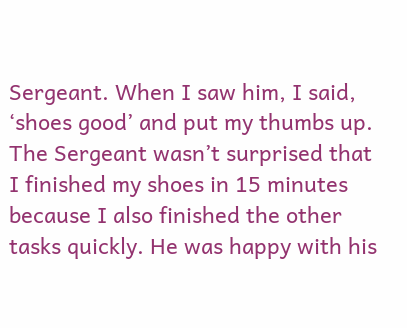Sergeant. When I saw him, I said, ‘shoes good’ and put my thumbs up. The Sergeant wasn’t surprised that I finished my shoes in 15 minutes because I also finished the other tasks quickly. He was happy with his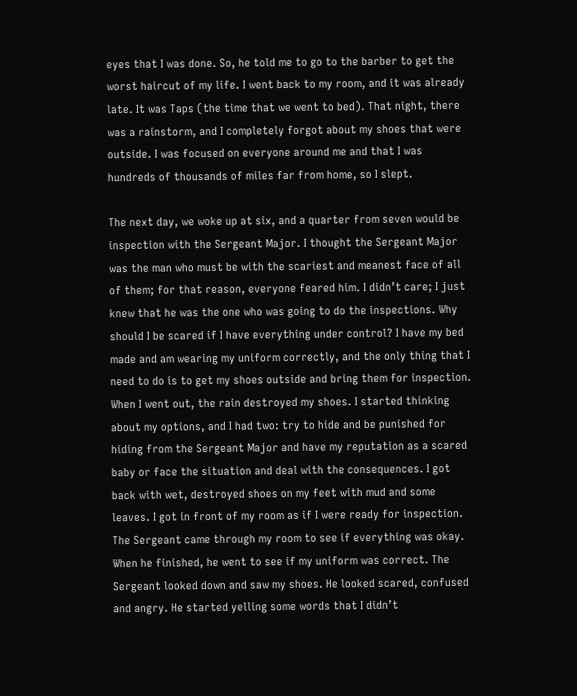eyes that I was done. So, he told me to go to the barber to get the worst haircut of my life. I went back to my room, and it was already late. It was Taps (the time that we went to bed). That night, there was a rainstorm, and I completely forgot about my shoes that were outside. I was focused on everyone around me and that I was hundreds of thousands of miles far from home, so I slept.

The next day, we woke up at six, and a quarter from seven would be inspection with the Sergeant Major. I thought the Sergeant Major was the man who must be with the scariest and meanest face of all of them; for that reason, everyone feared him. I didn’t care; I just knew that he was the one who was going to do the inspections. Why should I be scared if I have everything under control? I have my bed made and am wearing my uniform correctly, and the only thing that I need to do is to get my shoes outside and bring them for inspection. When I went out, the rain destroyed my shoes. I started thinking about my options, and I had two: try to hide and be punished for hiding from the Sergeant Major and have my reputation as a scared baby or face the situation and deal with the consequences. I got back with wet, destroyed shoes on my feet with mud and some leaves. I got in front of my room as if I were ready for inspection. The Sergeant came through my room to see if everything was okay. When he finished, he went to see if my uniform was correct. The Sergeant looked down and saw my shoes. He looked scared, confused and angry. He started yelling some words that I didn’t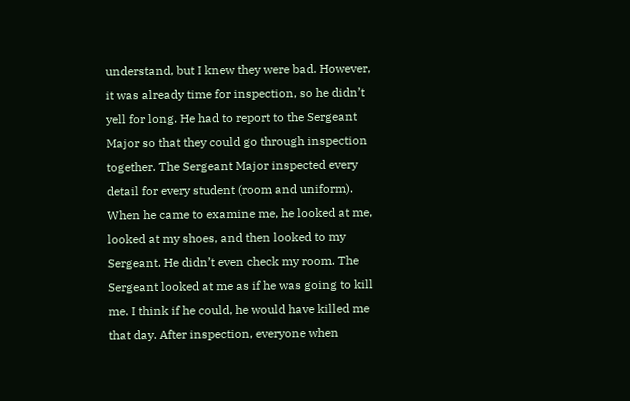understand, but I knew they were bad. However, it was already time for inspection, so he didn’t yell for long. He had to report to the Sergeant Major so that they could go through inspection together. The Sergeant Major inspected every detail for every student (room and uniform). When he came to examine me, he looked at me, looked at my shoes, and then looked to my Sergeant. He didn’t even check my room. The Sergeant looked at me as if he was going to kill me. I think if he could, he would have killed me that day. After inspection, everyone when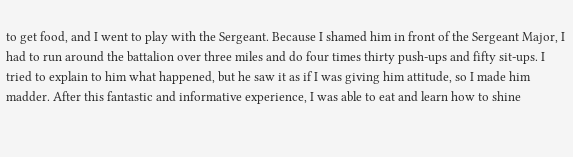to get food, and I went to play with the Sergeant. Because I shamed him in front of the Sergeant Major, I had to run around the battalion over three miles and do four times thirty push-ups and fifty sit-ups. I tried to explain to him what happened, but he saw it as if I was giving him attitude, so I made him madder. After this fantastic and informative experience, I was able to eat and learn how to shine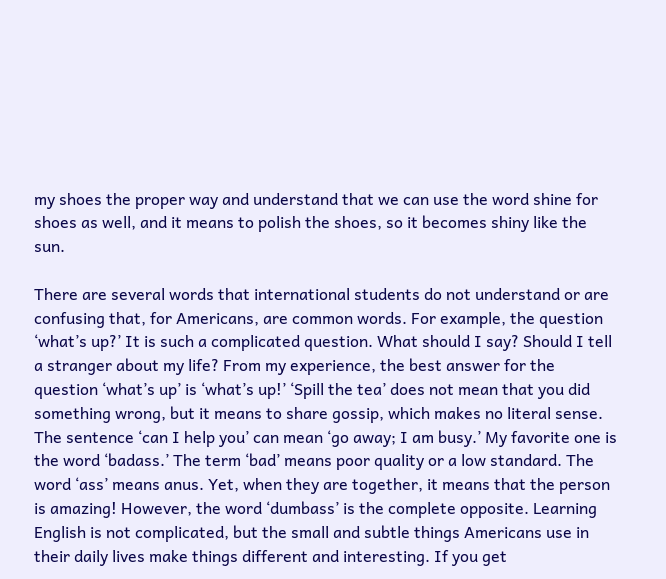my shoes the proper way and understand that we can use the word shine for shoes as well, and it means to polish the shoes, so it becomes shiny like the sun.

There are several words that international students do not understand or are confusing that, for Americans, are common words. For example, the question ‘what’s up?’ It is such a complicated question. What should I say? Should I tell a stranger about my life? From my experience, the best answer for the question ‘what’s up’ is ‘what’s up!’ ‘Spill the tea’ does not mean that you did something wrong, but it means to share gossip, which makes no literal sense. The sentence ‘can I help you’ can mean ‘go away; I am busy.’ My favorite one is the word ‘badass.’ The term ‘bad’ means poor quality or a low standard. The word ‘ass’ means anus. Yet, when they are together, it means that the person is amazing! However, the word ‘dumbass’ is the complete opposite. Learning English is not complicated, but the small and subtle things Americans use in their daily lives make things different and interesting. If you get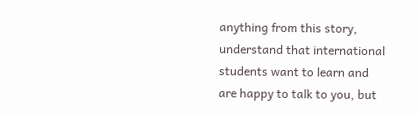anything from this story, understand that international students want to learn and are happy to talk to you, but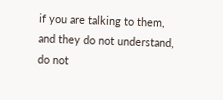if you are talking to them, and they do not understand, do not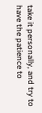take it personally, and try to have the patience to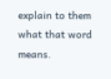explain to them what that word means.